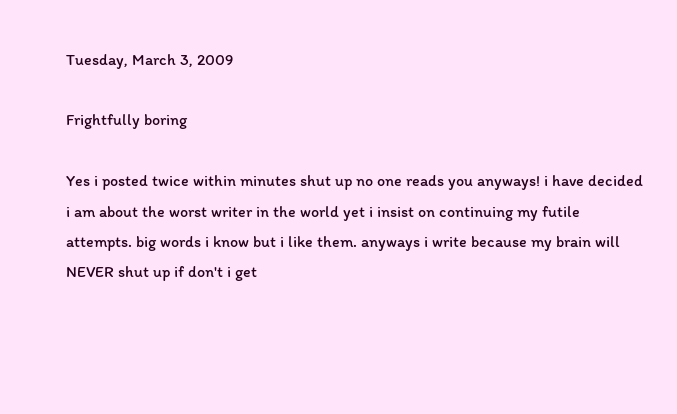Tuesday, March 3, 2009

Frightfully boring

Yes i posted twice within minutes shut up no one reads you anyways! i have decided i am about the worst writer in the world yet i insist on continuing my futile attempts. big words i know but i like them. anyways i write because my brain will NEVER shut up if don't i get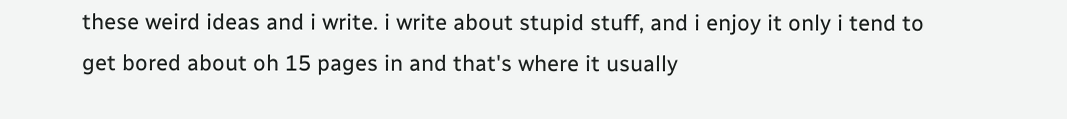these weird ideas and i write. i write about stupid stuff, and i enjoy it only i tend to get bored about oh 15 pages in and that's where it usually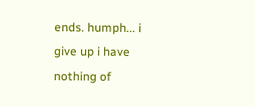ends. humph... i give up i have nothing of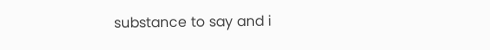substance to say and i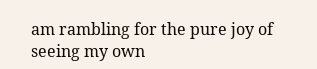am rambling for the pure joy of seeing my own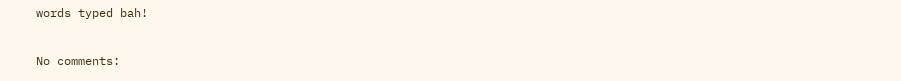words typed bah!

No comments: